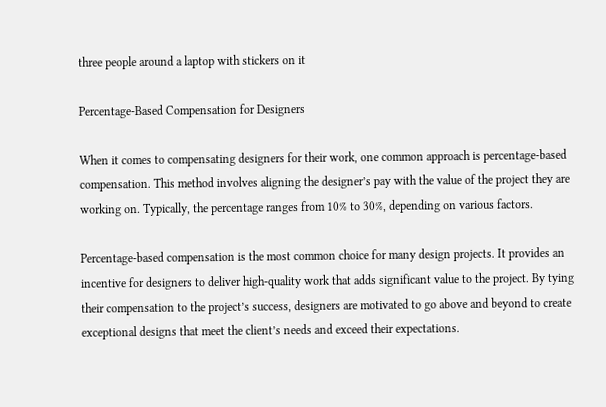three people around a laptop with stickers on it

Percentage-Based Compensation for Designers

When it comes to compensating designers for their work, one common approach is percentage-based compensation. This method involves aligning the designer’s pay with the value of the project they are working on. Typically, the percentage ranges from 10% to 30%, depending on various factors.

Percentage-based compensation is the most common choice for many design projects. It provides an incentive for designers to deliver high-quality work that adds significant value to the project. By tying their compensation to the project’s success, designers are motivated to go above and beyond to create exceptional designs that meet the client’s needs and exceed their expectations.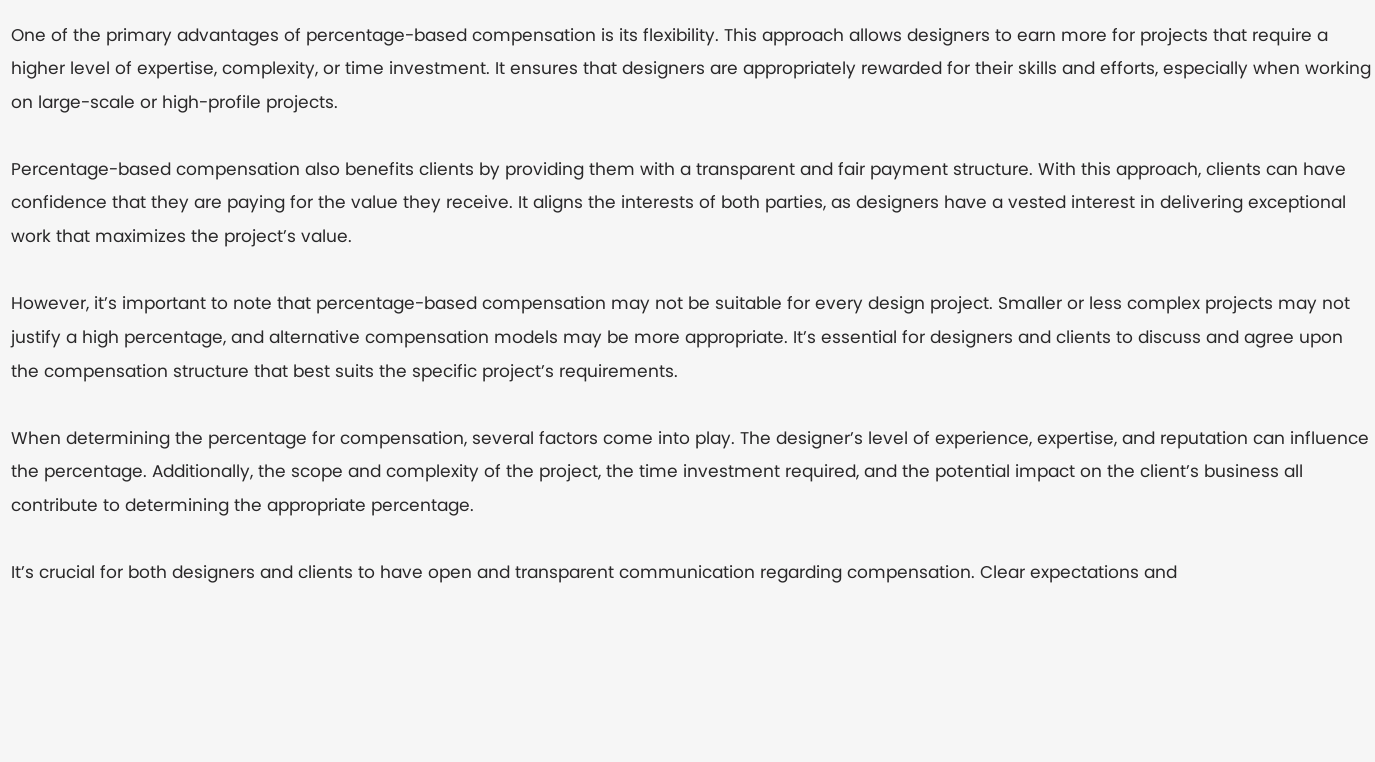One of the primary advantages of percentage-based compensation is its flexibility. This approach allows designers to earn more for projects that require a higher level of expertise, complexity, or time investment. It ensures that designers are appropriately rewarded for their skills and efforts, especially when working on large-scale or high-profile projects.

Percentage-based compensation also benefits clients by providing them with a transparent and fair payment structure. With this approach, clients can have confidence that they are paying for the value they receive. It aligns the interests of both parties, as designers have a vested interest in delivering exceptional work that maximizes the project’s value.

However, it’s important to note that percentage-based compensation may not be suitable for every design project. Smaller or less complex projects may not justify a high percentage, and alternative compensation models may be more appropriate. It’s essential for designers and clients to discuss and agree upon the compensation structure that best suits the specific project’s requirements.

When determining the percentage for compensation, several factors come into play. The designer’s level of experience, expertise, and reputation can influence the percentage. Additionally, the scope and complexity of the project, the time investment required, and the potential impact on the client’s business all contribute to determining the appropriate percentage.

It’s crucial for both designers and clients to have open and transparent communication regarding compensation. Clear expectations and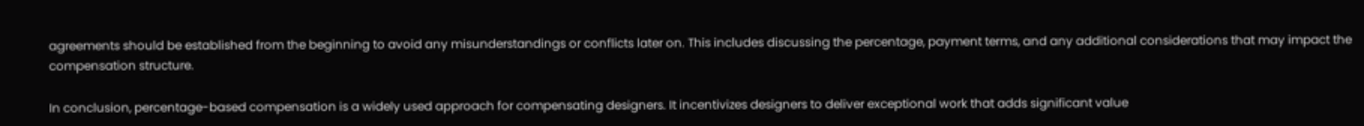agreements should be established from the beginning to avoid any misunderstandings or conflicts later on. This includes discussing the percentage, payment terms, and any additional considerations that may impact the compensation structure.

In conclusion, percentage-based compensation is a widely used approach for compensating designers. It incentivizes designers to deliver exceptional work that adds significant value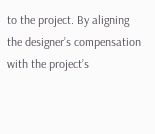to the project. By aligning the designer’s compensation with the project’s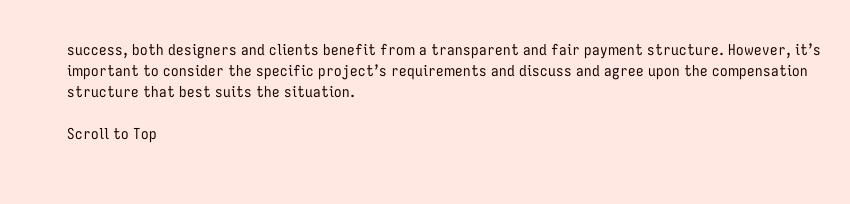success, both designers and clients benefit from a transparent and fair payment structure. However, it’s important to consider the specific project’s requirements and discuss and agree upon the compensation structure that best suits the situation.

Scroll to Top